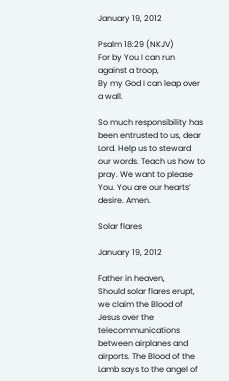January 19, 2012

Psalm 18:29 (NKJV)
For by You I can run against a troop,
By my God I can leap over a wall.

So much responsibility has been entrusted to us, dear Lord. Help us to steward our words. Teach us how to pray. We want to please You. You are our hearts’ desire. Amen.

Solar flares

January 19, 2012

Father in heaven,
Should solar flares erupt, we claim the Blood of Jesus over the telecommunications between airplanes and airports. The Blood of the Lamb says to the angel of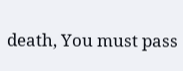death, You must pass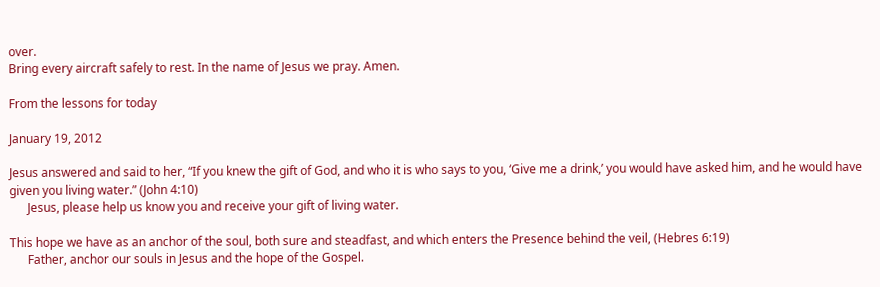over.
Bring every aircraft safely to rest. In the name of Jesus we pray. Amen.

From the lessons for today

January 19, 2012

Jesus answered and said to her, “If you knew the gift of God, and who it is who says to you, ‘Give me a drink,’ you would have asked him, and he would have given you living water.” (John 4:10)
      Jesus, please help us know you and receive your gift of living water.

This hope we have as an anchor of the soul, both sure and steadfast, and which enters the Presence behind the veil, (Hebres 6:19)
      Father, anchor our souls in Jesus and the hope of the Gospel.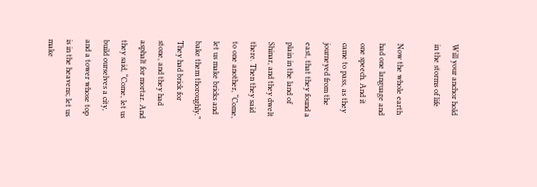Will your anchor hold in the storms of life

Now the whole earth had one language and one speech. And it came to pass, as they journeyed from the east, that they found a plain in the land of Shinar, and they dwelt there. Then they said to one another, “Come, let us make bricks and bake them thoroughly.” They had brick for stone, and they had asphalt for mortar. And they said, “Come, let us build ourselves a city, and a tower whose top is in the heavens; let us make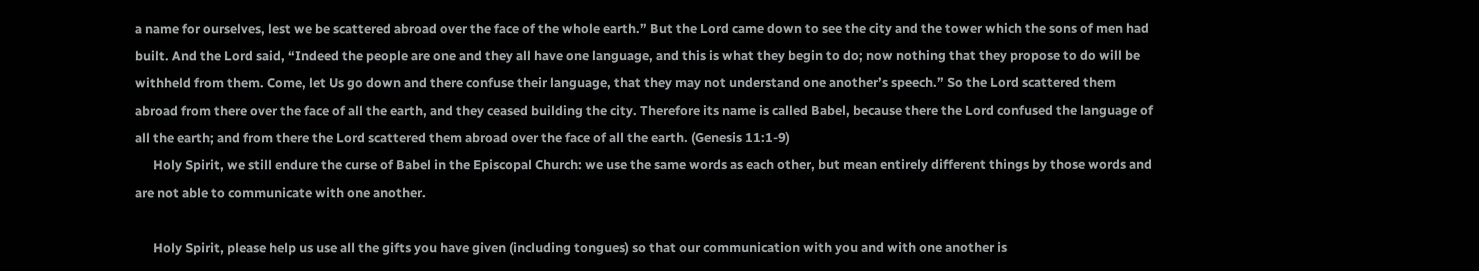a name for ourselves, lest we be scattered abroad over the face of the whole earth.” But the Lord came down to see the city and the tower which the sons of men had built. And the Lord said, “Indeed the people are one and they all have one language, and this is what they begin to do; now nothing that they propose to do will be withheld from them. Come, let Us go down and there confuse their language, that they may not understand one another’s speech.” So the Lord scattered them abroad from there over the face of all the earth, and they ceased building the city. Therefore its name is called Babel, because there the Lord confused the language of all the earth; and from there the Lord scattered them abroad over the face of all the earth. (Genesis 11:1-9)
      Holy Spirit, we still endure the curse of Babel in the Episcopal Church: we use the same words as each other, but mean entirely different things by those words and are not able to communicate with one another.

      Holy Spirit, please help us use all the gifts you have given (including tongues) so that our communication with you and with one another is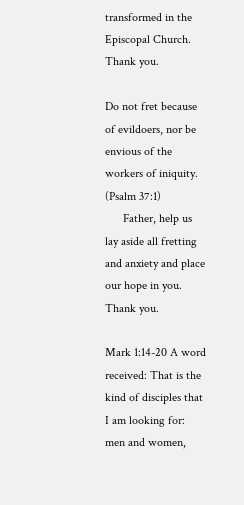transformed in the Episcopal Church. Thank you.

Do not fret because of evildoers, nor be envious of the workers of iniquity. (Psalm 37:1)
      Father, help us lay aside all fretting and anxiety and place our hope in you. Thank you.

Mark 1:14-20 A word received: That is the kind of disciples that I am looking for: men and women,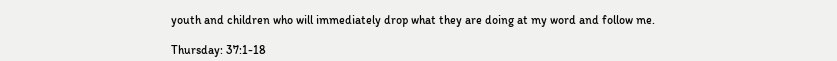youth and children who will immediately drop what they are doing at my word and follow me.

Thursday: 37:1-18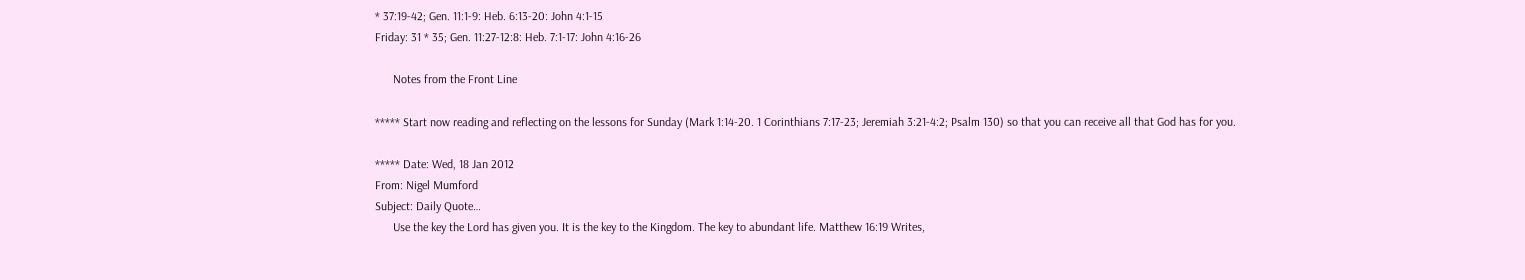* 37:19-42; Gen. 11:1-9: Heb. 6:13-20: John 4:1-15
Friday: 31 * 35; Gen. 11:27-12:8: Heb. 7:1-17: John 4:16-26

      Notes from the Front Line

***** Start now reading and reflecting on the lessons for Sunday (Mark 1:14-20. 1 Corinthians 7:17-23; Jeremiah 3:21-4:2; Psalm 130) so that you can receive all that God has for you.

***** Date: Wed, 18 Jan 2012
From: Nigel Mumford
Subject: Daily Quote…
      Use the key the Lord has given you. It is the key to the Kingdom. The key to abundant life. Matthew 16:19 Writes,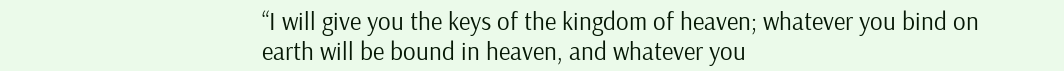“I will give you the keys of the kingdom of heaven; whatever you bind on earth will be bound in heaven, and whatever you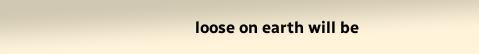loose on earth will be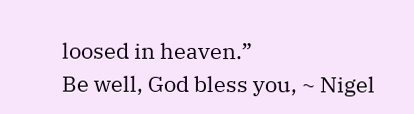loosed in heaven.”
Be well, God bless you, ~ Nigel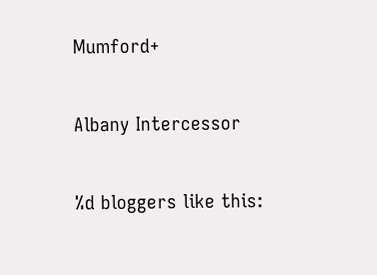Mumford+

Albany Intercessor

%d bloggers like this: